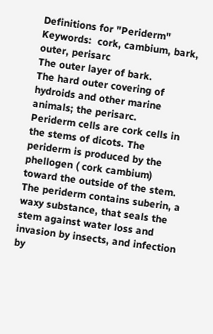Definitions for "Periderm"
Keywords:  cork, cambium, bark, outer, perisarc
The outer layer of bark.
The hard outer covering of hydroids and other marine animals; the perisarc.
Periderm cells are cork cells in the stems of dicots. The periderm is produced by the phellogen ( cork cambium) toward the outside of the stem. The periderm contains suberin, a waxy substance, that seals the stem against water loss and invasion by insects, and infection by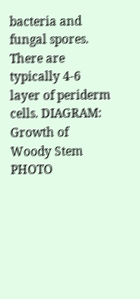bacteria and fungal spores. There are typically 4-6 layer of periderm cells. DIAGRAM: Growth of Woody Stem PHOTO